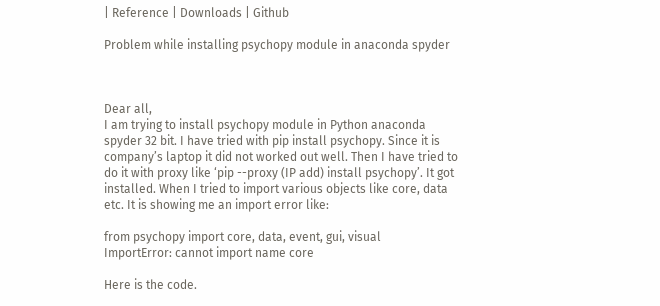| Reference | Downloads | Github

Problem while installing psychopy module in anaconda spyder



Dear all,
I am trying to install psychopy module in Python anaconda spyder 32 bit. I have tried with pip install psychopy. Since it is company’s laptop it did not worked out well. Then I have tried to do it with proxy like ‘pip --proxy (IP add) install psychopy’. It got installed. When I tried to import various objects like core, data etc. It is showing me an import error like:

from psychopy import core, data, event, gui, visual
ImportError: cannot import name core

Here is the code.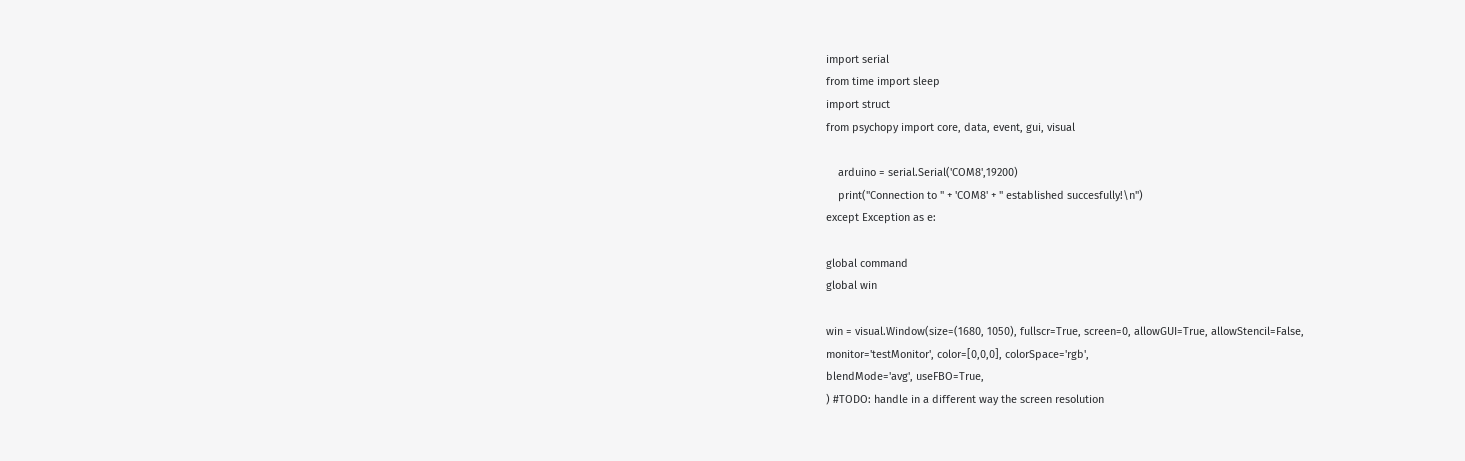import serial
from time import sleep
import struct
from psychopy import core, data, event, gui, visual

    arduino = serial.Serial('COM8',19200)
    print("Connection to " + 'COM8' + " established succesfully!\n")
except Exception as e:

global command
global win

win = visual.Window(size=(1680, 1050), fullscr=True, screen=0, allowGUI=True, allowStencil=False,
monitor='testMonitor', color=[0,0,0], colorSpace='rgb',
blendMode='avg', useFBO=True,
) #TODO: handle in a different way the screen resolution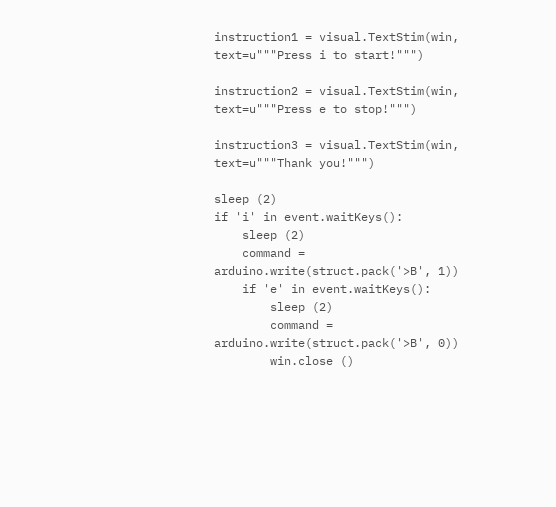instruction1 = visual.TextStim(win, text=u"""Press i to start!""")

instruction2 = visual.TextStim(win, text=u"""Press e to stop!""")

instruction3 = visual.TextStim(win, text=u"""Thank you!""")

sleep (2)
if 'i' in event.waitKeys():
    sleep (2)
    command = arduino.write(struct.pack('>B', 1))
    if 'e' in event.waitKeys():
        sleep (2)
        command = arduino.write(struct.pack('>B', 0))
        win.close ()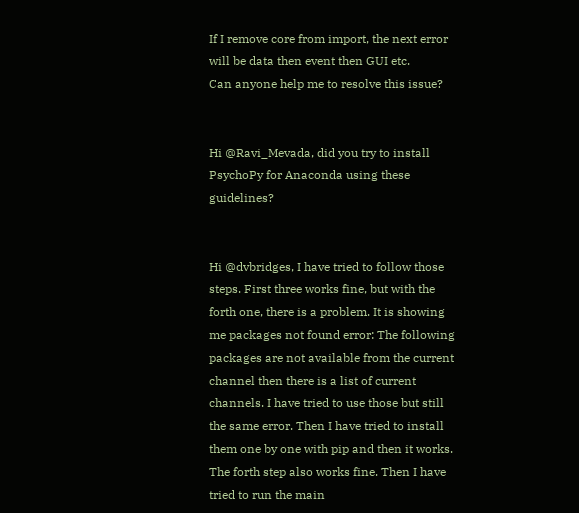If I remove core from import, the next error will be data then event then GUI etc.
Can anyone help me to resolve this issue?


Hi @Ravi_Mevada, did you try to install PsychoPy for Anaconda using these guidelines?


Hi @dvbridges, I have tried to follow those steps. First three works fine, but with the forth one, there is a problem. It is showing me packages not found error: The following packages are not available from the current channel then there is a list of current channels. I have tried to use those but still the same error. Then I have tried to install them one by one with pip and then it works. The forth step also works fine. Then I have tried to run the main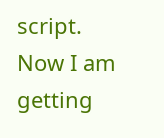script. Now I am getting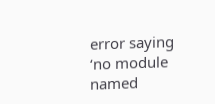error saying ‘no module named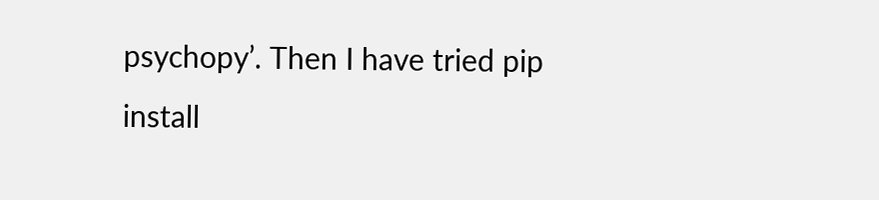psychopy’. Then I have tried pip install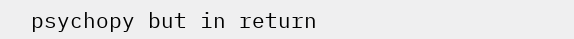psychopy but in return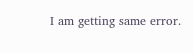I am getting same error.